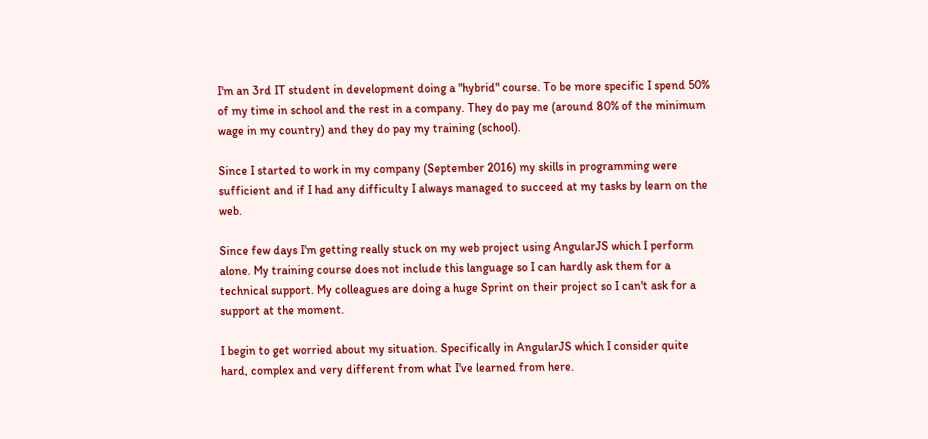I'm an 3rd IT student in development doing a "hybrid" course. To be more specific I spend 50% of my time in school and the rest in a company. They do pay me (around 80% of the minimum wage in my country) and they do pay my training (school).

Since I started to work in my company (September 2016) my skills in programming were sufficient and if I had any difficulty I always managed to succeed at my tasks by learn on the web.

Since few days I'm getting really stuck on my web project using AngularJS which I perform alone. My training course does not include this language so I can hardly ask them for a technical support. My colleagues are doing a huge Sprint on their project so I can't ask for a support at the moment.

I begin to get worried about my situation. Specifically in AngularJS which I consider quite hard, complex and very different from what I've learned from here.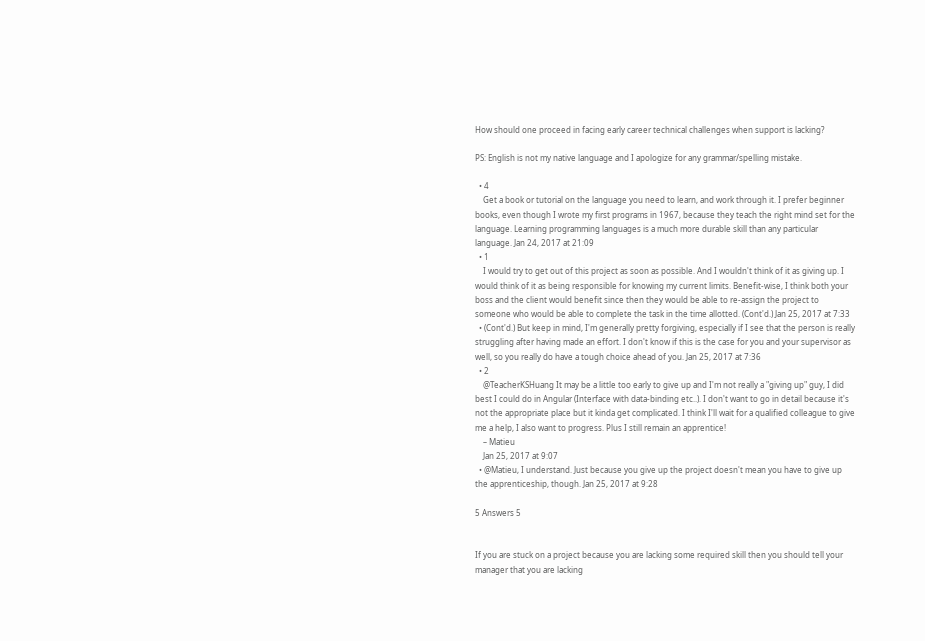How should one proceed in facing early career technical challenges when support is lacking?

PS: English is not my native language and I apologize for any grammar/spelling mistake.

  • 4
    Get a book or tutorial on the language you need to learn, and work through it. I prefer beginner books, even though I wrote my first programs in 1967, because they teach the right mind set for the language. Learning programming languages is a much more durable skill than any particular language. Jan 24, 2017 at 21:09
  • 1
    I would try to get out of this project as soon as possible. And I wouldn't think of it as giving up. I would think of it as being responsible for knowing my current limits. Benefit-wise, I think both your boss and the client would benefit since then they would be able to re-assign the project to someone who would be able to complete the task in the time allotted. (Cont'd.) Jan 25, 2017 at 7:33
  • (Cont'd.) But keep in mind, I'm generally pretty forgiving, especially if I see that the person is really struggling after having made an effort. I don't know if this is the case for you and your supervisor as well, so you really do have a tough choice ahead of you. Jan 25, 2017 at 7:36
  • 2
    @TeacherKSHuang It may be a little too early to give up and I'm not really a "giving up" guy, I did best I could do in Angular (Interface with data-binding etc..). I don't want to go in detail because it's not the appropriate place but it kinda get complicated. I think I'll wait for a qualified colleague to give me a help, I also want to progress. Plus I still remain an apprentice!
    – Matieu
    Jan 25, 2017 at 9:07
  • @Matieu, I understand. Just because you give up the project doesn't mean you have to give up the apprenticeship, though. Jan 25, 2017 at 9:28

5 Answers 5


If you are stuck on a project because you are lacking some required skill then you should tell your manager that you are lacking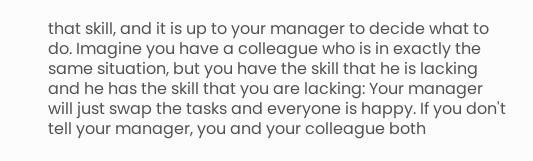that skill, and it is up to your manager to decide what to do. Imagine you have a colleague who is in exactly the same situation, but you have the skill that he is lacking and he has the skill that you are lacking: Your manager will just swap the tasks and everyone is happy. If you don't tell your manager, you and your colleague both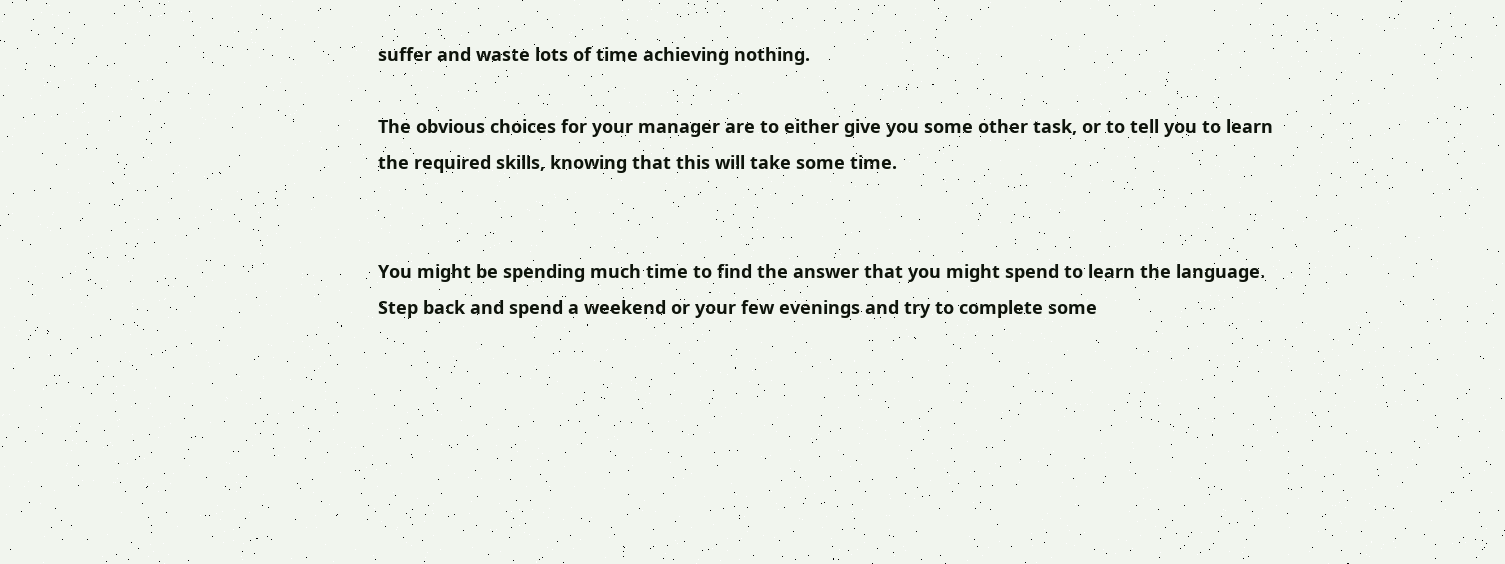suffer and waste lots of time achieving nothing.

The obvious choices for your manager are to either give you some other task, or to tell you to learn the required skills, knowing that this will take some time.


You might be spending much time to find the answer that you might spend to learn the language. Step back and spend a weekend or your few evenings and try to complete some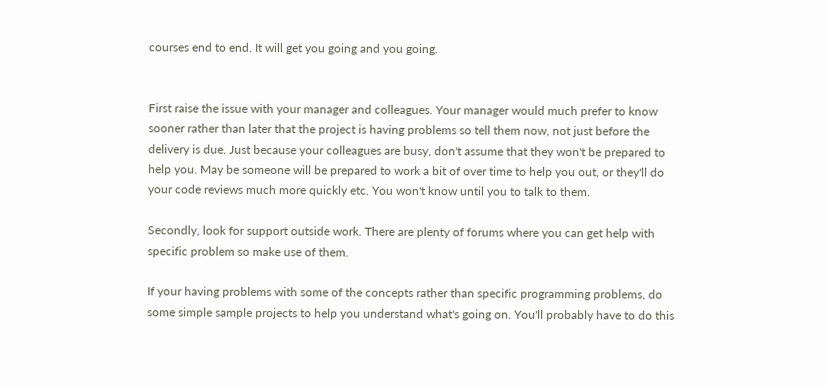courses end to end. It will get you going and you going.


First raise the issue with your manager and colleagues. Your manager would much prefer to know sooner rather than later that the project is having problems so tell them now, not just before the delivery is due. Just because your colleagues are busy, don't assume that they won't be prepared to help you. May be someone will be prepared to work a bit of over time to help you out, or they'll do your code reviews much more quickly etc. You won't know until you to talk to them.

Secondly, look for support outside work. There are plenty of forums where you can get help with specific problem so make use of them.

If your having problems with some of the concepts rather than specific programming problems, do some simple sample projects to help you understand what's going on. You'll probably have to do this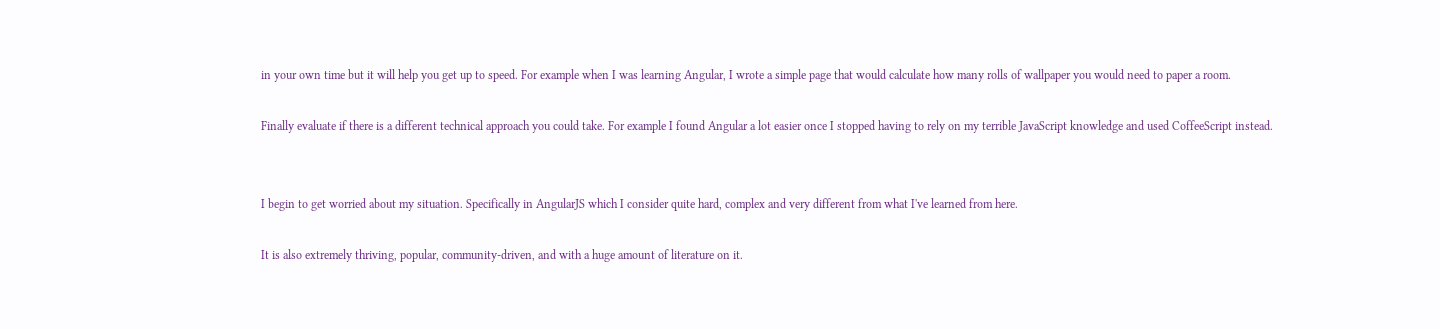in your own time but it will help you get up to speed. For example when I was learning Angular, I wrote a simple page that would calculate how many rolls of wallpaper you would need to paper a room.

Finally evaluate if there is a different technical approach you could take. For example I found Angular a lot easier once I stopped having to rely on my terrible JavaScript knowledge and used CoffeeScript instead.


I begin to get worried about my situation. Specifically in AngularJS which I consider quite hard, complex and very different from what I've learned from here.

It is also extremely thriving, popular, community-driven, and with a huge amount of literature on it.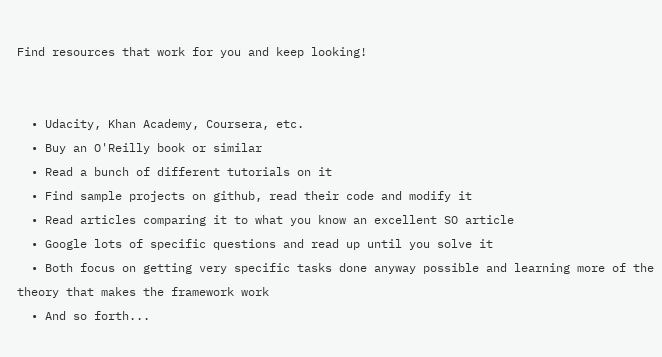Find resources that work for you and keep looking!


  • Udacity, Khan Academy, Coursera, etc.
  • Buy an O'Reilly book or similar
  • Read a bunch of different tutorials on it
  • Find sample projects on github, read their code and modify it
  • Read articles comparing it to what you know an excellent SO article
  • Google lots of specific questions and read up until you solve it
  • Both focus on getting very specific tasks done anyway possible and learning more of the theory that makes the framework work
  • And so forth...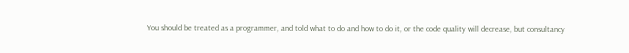You should be treated as a programmer, and told what to do and how to do it, or the code quality will decrease, but consultancy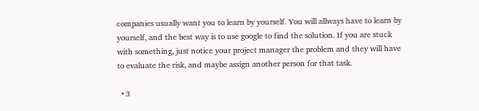companies usually want you to learn by yourself. You will allways have to learn by yourself, and the best way is to use google to find the solution. If you are stuck with something, just notice your project manager the problem and they will have to evaluate the risk, and maybe assign another person for that task.

  • 3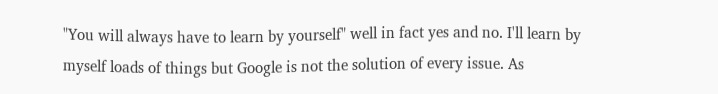"You will always have to learn by yourself" well in fact yes and no. I'll learn by myself loads of things but Google is not the solution of every issue. As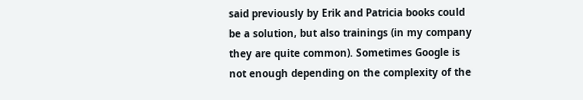said previously by Erik and Patricia books could be a solution, but also trainings (in my company they are quite common). Sometimes Google is not enough depending on the complexity of the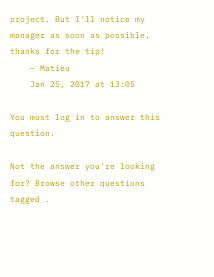project. But I'll notice my manager as soon as possible, thanks for the tip!
    – Matieu
    Jan 25, 2017 at 13:05

You must log in to answer this question.

Not the answer you're looking for? Browse other questions tagged .